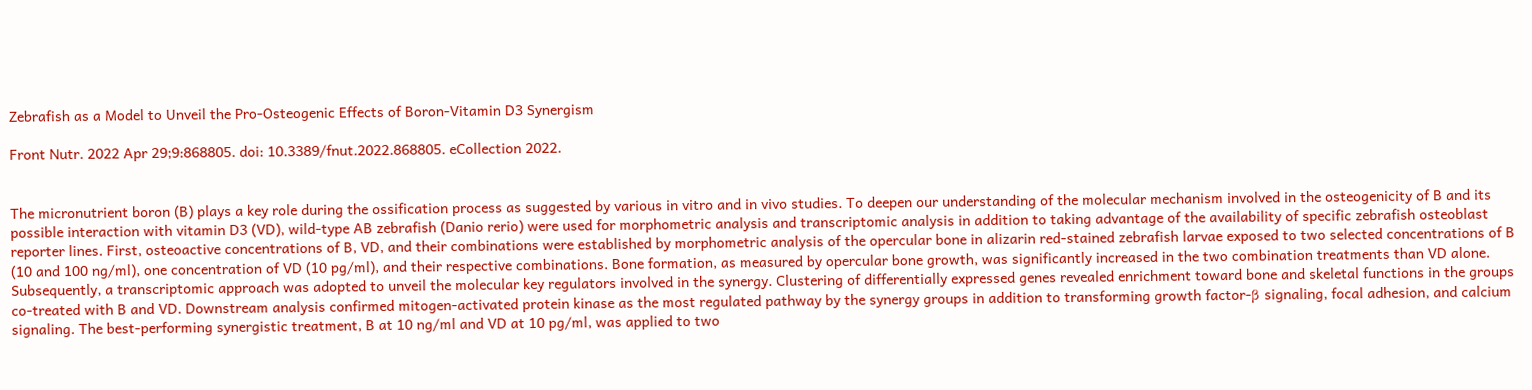Zebrafish as a Model to Unveil the Pro-Osteogenic Effects of Boron-Vitamin D3 Synergism

Front Nutr. 2022 Apr 29;9:868805. doi: 10.3389/fnut.2022.868805. eCollection 2022.


The micronutrient boron (B) plays a key role during the ossification process as suggested by various in vitro and in vivo studies. To deepen our understanding of the molecular mechanism involved in the osteogenicity of B and its possible interaction with vitamin D3 (VD), wild-type AB zebrafish (Danio rerio) were used for morphometric analysis and transcriptomic analysis in addition to taking advantage of the availability of specific zebrafish osteoblast reporter lines. First, osteoactive concentrations of B, VD, and their combinations were established by morphometric analysis of the opercular bone in alizarin red-stained zebrafish larvae exposed to two selected concentrations of B (10 and 100 ng/ml), one concentration of VD (10 pg/ml), and their respective combinations. Bone formation, as measured by opercular bone growth, was significantly increased in the two combination treatments than VD alone. Subsequently, a transcriptomic approach was adopted to unveil the molecular key regulators involved in the synergy. Clustering of differentially expressed genes revealed enrichment toward bone and skeletal functions in the groups co-treated with B and VD. Downstream analysis confirmed mitogen-activated protein kinase as the most regulated pathway by the synergy groups in addition to transforming growth factor-β signaling, focal adhesion, and calcium signaling. The best-performing synergistic treatment, B at 10 ng/ml and VD at 10 pg/ml, was applied to two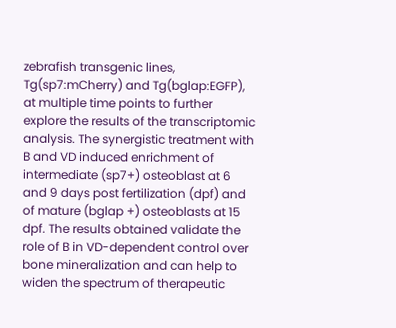zebrafish transgenic lines, Tg(sp7:mCherry) and Tg(bglap:EGFP), at multiple time points to further explore the results of the transcriptomic analysis. The synergistic treatment with B and VD induced enrichment of intermediate (sp7+) osteoblast at 6 and 9 days post fertilization (dpf) and of mature (bglap +) osteoblasts at 15 dpf. The results obtained validate the role of B in VD-dependent control over bone mineralization and can help to widen the spectrum of therapeutic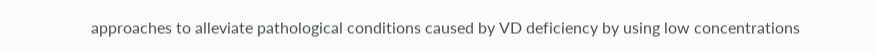approaches to alleviate pathological conditions caused by VD deficiency by using low concentrations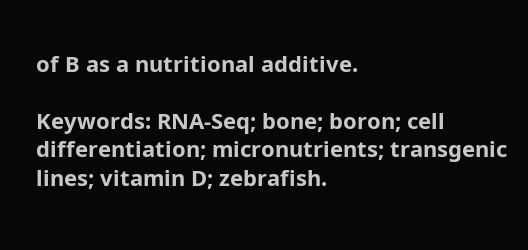of B as a nutritional additive.

Keywords: RNA-Seq; bone; boron; cell differentiation; micronutrients; transgenic lines; vitamin D; zebrafish.